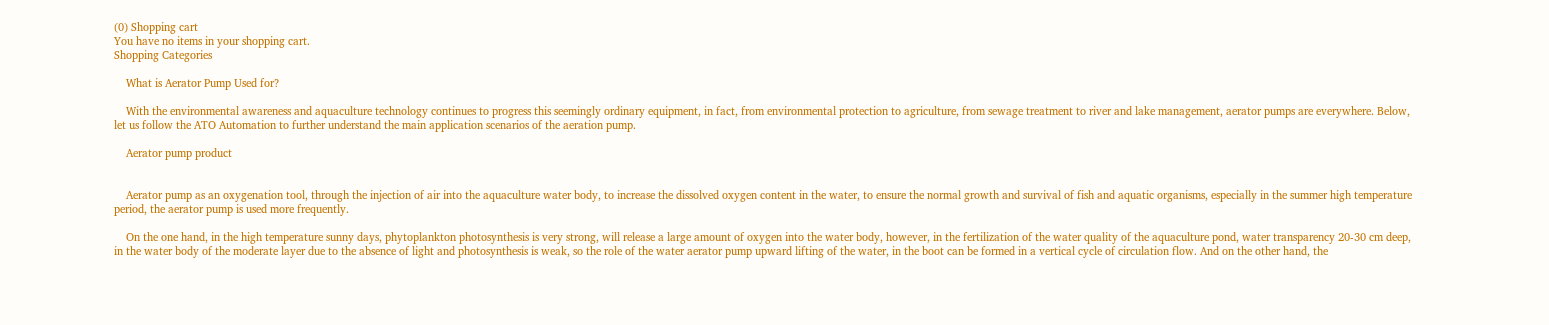(0) Shopping cart
You have no items in your shopping cart.
Shopping Categories

    What is Aerator Pump Used for?

    With the environmental awareness and aquaculture technology continues to progress this seemingly ordinary equipment, in fact, from environmental protection to agriculture, from sewage treatment to river and lake management, aerator pumps are everywhere. Below, let us follow the ATO Automation to further understand the main application scenarios of the aeration pump.

    Aerator pump product


    Aerator pump as an oxygenation tool, through the injection of air into the aquaculture water body, to increase the dissolved oxygen content in the water, to ensure the normal growth and survival of fish and aquatic organisms, especially in the summer high temperature period, the aerator pump is used more frequently.

    On the one hand, in the high temperature sunny days, phytoplankton photosynthesis is very strong, will release a large amount of oxygen into the water body, however, in the fertilization of the water quality of the aquaculture pond, water transparency 20-30 cm deep, in the water body of the moderate layer due to the absence of light and photosynthesis is weak, so the role of the water aerator pump upward lifting of the water, in the boot can be formed in a vertical cycle of circulation flow. And on the other hand, the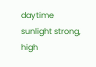daytime sunlight strong, high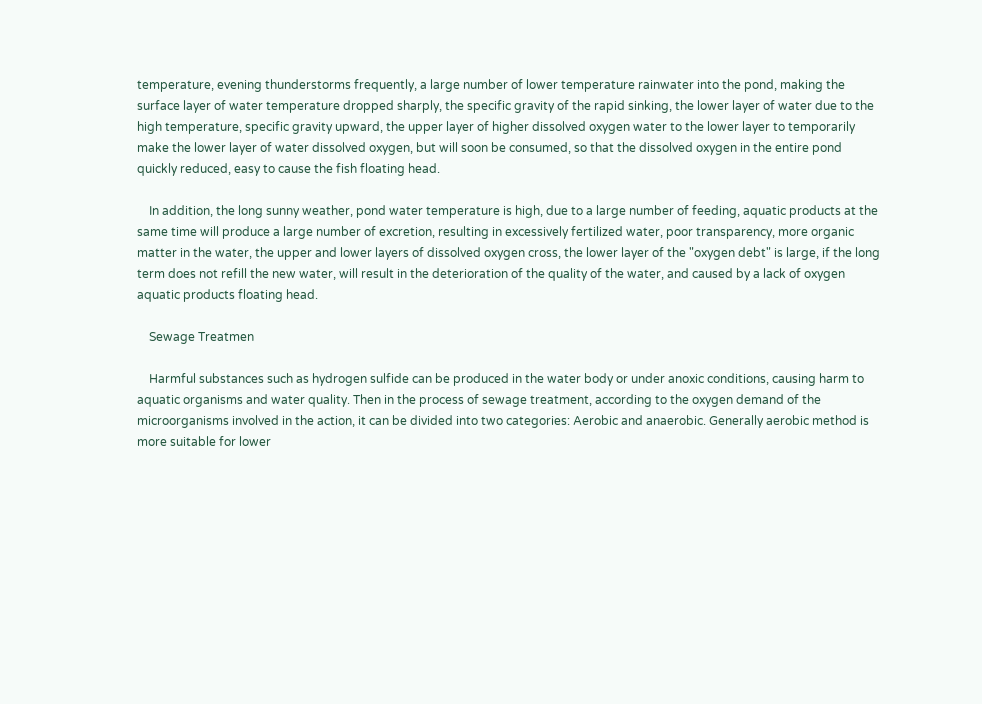temperature, evening thunderstorms frequently, a large number of lower temperature rainwater into the pond, making the surface layer of water temperature dropped sharply, the specific gravity of the rapid sinking, the lower layer of water due to the high temperature, specific gravity upward, the upper layer of higher dissolved oxygen water to the lower layer to temporarily make the lower layer of water dissolved oxygen, but will soon be consumed, so that the dissolved oxygen in the entire pond quickly reduced, easy to cause the fish floating head.

    In addition, the long sunny weather, pond water temperature is high, due to a large number of feeding, aquatic products at the same time will produce a large number of excretion, resulting in excessively fertilized water, poor transparency, more organic matter in the water, the upper and lower layers of dissolved oxygen cross, the lower layer of the "oxygen debt" is large, if the long term does not refill the new water, will result in the deterioration of the quality of the water, and caused by a lack of oxygen aquatic products floating head.

    Sewage Treatmen

    Harmful substances such as hydrogen sulfide can be produced in the water body or under anoxic conditions, causing harm to aquatic organisms and water quality. Then in the process of sewage treatment, according to the oxygen demand of the microorganisms involved in the action, it can be divided into two categories: Aerobic and anaerobic. Generally aerobic method is more suitable for lower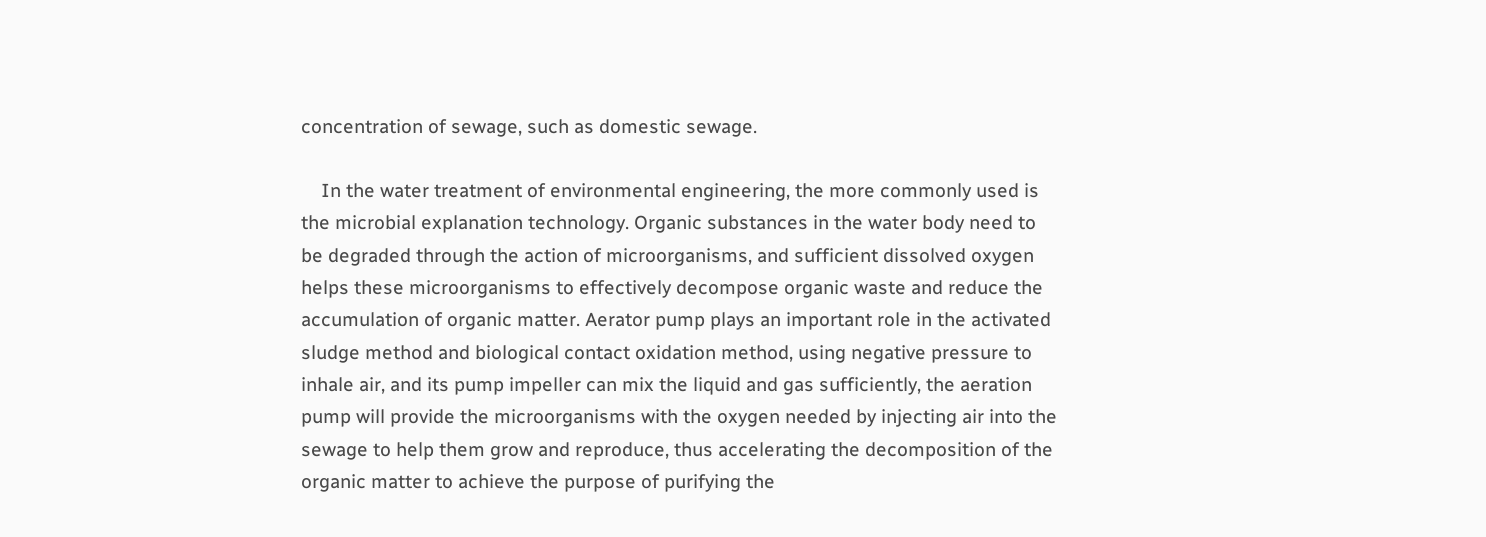concentration of sewage, such as domestic sewage.

    In the water treatment of environmental engineering, the more commonly used is the microbial explanation technology. Organic substances in the water body need to be degraded through the action of microorganisms, and sufficient dissolved oxygen helps these microorganisms to effectively decompose organic waste and reduce the accumulation of organic matter. Aerator pump plays an important role in the activated sludge method and biological contact oxidation method, using negative pressure to inhale air, and its pump impeller can mix the liquid and gas sufficiently, the aeration pump will provide the microorganisms with the oxygen needed by injecting air into the sewage to help them grow and reproduce, thus accelerating the decomposition of the organic matter to achieve the purpose of purifying the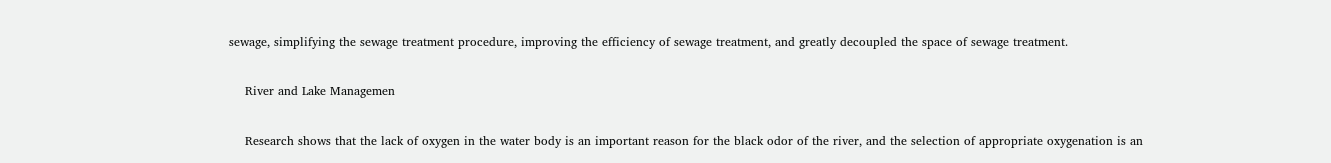sewage, simplifying the sewage treatment procedure, improving the efficiency of sewage treatment, and greatly decoupled the space of sewage treatment.

    River and Lake Managemen

    Research shows that the lack of oxygen in the water body is an important reason for the black odor of the river, and the selection of appropriate oxygenation is an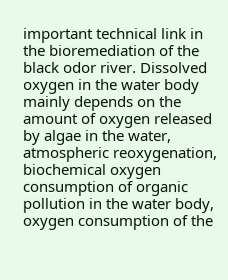important technical link in the bioremediation of the black odor river. Dissolved oxygen in the water body mainly depends on the amount of oxygen released by algae in the water, atmospheric reoxygenation, biochemical oxygen consumption of organic pollution in the water body, oxygen consumption of the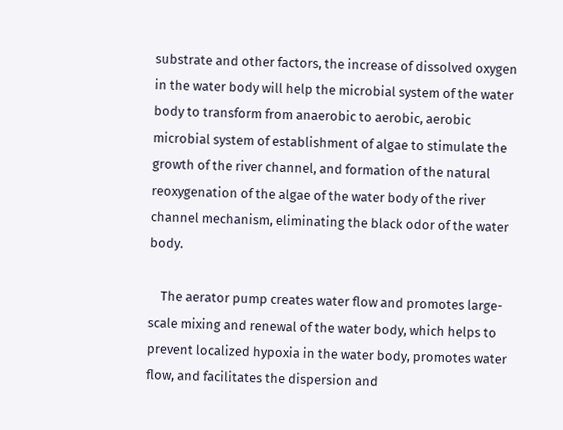substrate and other factors, the increase of dissolved oxygen in the water body will help the microbial system of the water body to transform from anaerobic to aerobic, aerobic microbial system of establishment of algae to stimulate the growth of the river channel, and formation of the natural reoxygenation of the algae of the water body of the river channel mechanism, eliminating the black odor of the water body.

    The aerator pump creates water flow and promotes large-scale mixing and renewal of the water body, which helps to prevent localized hypoxia in the water body, promotes water flow, and facilitates the dispersion and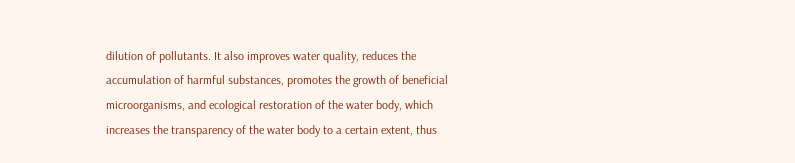dilution of pollutants. It also improves water quality, reduces the accumulation of harmful substances, promotes the growth of beneficial microorganisms, and ecological restoration of the water body, which increases the transparency of the water body to a certain extent, thus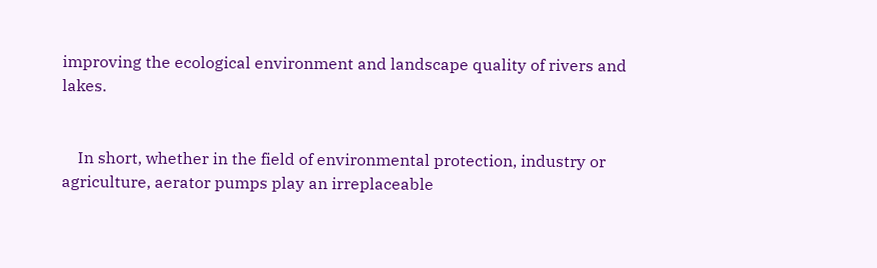improving the ecological environment and landscape quality of rivers and lakes.


    In short, whether in the field of environmental protection, industry or agriculture, aerator pumps play an irreplaceable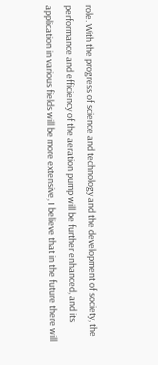role. With the progress of science and technology and the development of society, the performance and efficiency of the aeration pump will be further enhanced, and its application in various fields will be more extensive, I believe that in the future there will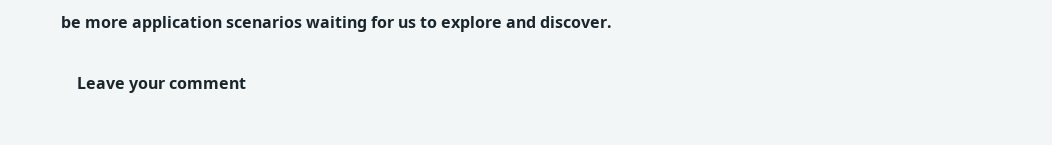be more application scenarios waiting for us to explore and discover.

    Leave your comment